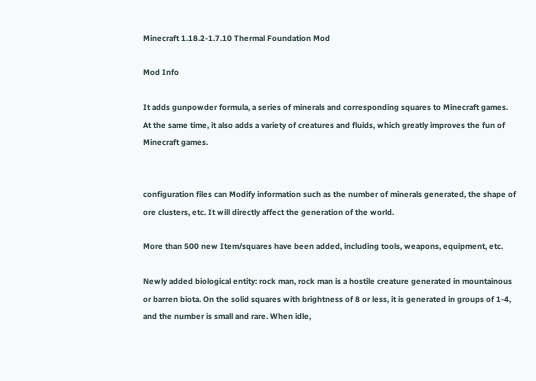Minecraft 1.18.2-1.7.10 Thermal Foundation Mod

Mod Info

It adds gunpowder formula, a series of minerals and corresponding squares to Minecraft games. At the same time, it also adds a variety of creatures and fluids, which greatly improves the fun of Minecraft games.


configuration files can Modify information such as the number of minerals generated, the shape of ore clusters, etc. It will directly affect the generation of the world.

More than 500 new Item/squares have been added, including tools, weapons, equipment, etc.

Newly added biological entity: rock man, rock man is a hostile creature generated in mountainous or barren biota. On the solid squares with brightness of 8 or less, it is generated in groups of 1-4, and the number is small and rare. When idle,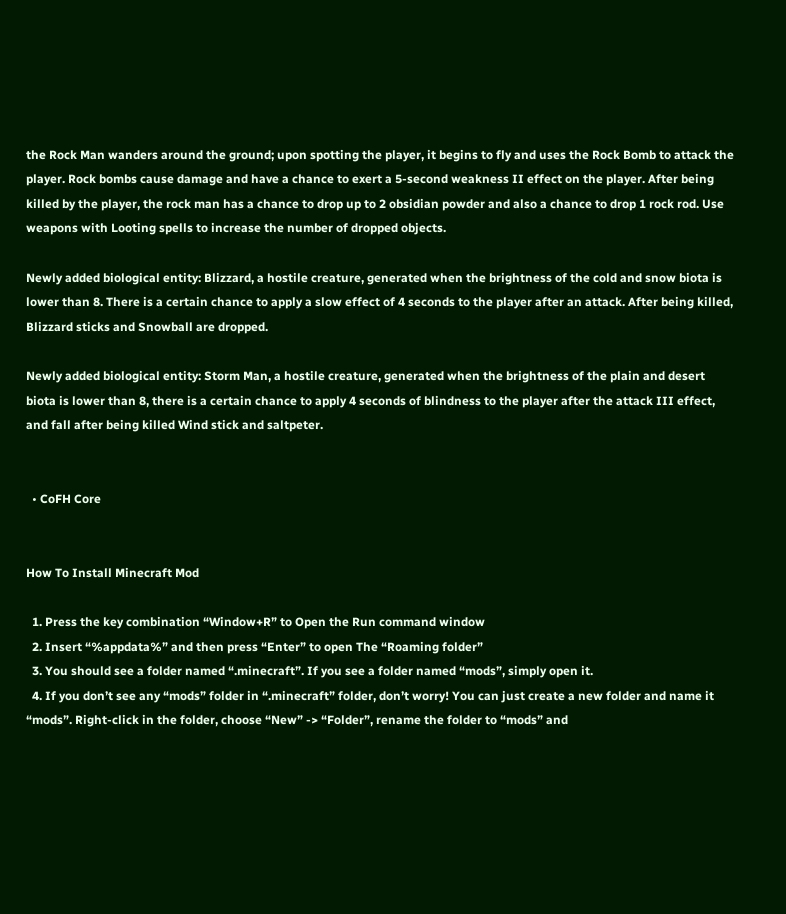the Rock Man wanders around the ground; upon spotting the player, it begins to fly and uses the Rock Bomb to attack the player. Rock bombs cause damage and have a chance to exert a 5-second weakness II effect on the player. After being killed by the player, the rock man has a chance to drop up to 2 obsidian powder and also a chance to drop 1 rock rod. Use weapons with Looting spells to increase the number of dropped objects.

Newly added biological entity: Blizzard, a hostile creature, generated when the brightness of the cold and snow biota is lower than 8. There is a certain chance to apply a slow effect of 4 seconds to the player after an attack. After being killed, Blizzard sticks and Snowball are dropped.

Newly added biological entity: Storm Man, a hostile creature, generated when the brightness of the plain and desert biota is lower than 8, there is a certain chance to apply 4 seconds of blindness to the player after the attack III effect, and fall after being killed Wind stick and saltpeter.


  • CoFH Core


How To Install Minecraft Mod

  1. Press the key combination “Window+R” to Open the Run command window
  2. Insert “%appdata%” and then press “Enter” to open The “Roaming folder”
  3. You should see a folder named “.minecraft”. If you see a folder named “mods”, simply open it.
  4. If you don’t see any “mods” folder in “.minecraft” folder, don’t worry! You can just create a new folder and name it “mods”. Right-click in the folder, choose “New” -> “Folder”, rename the folder to “mods” and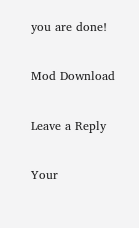you are done!

Mod Download

Leave a Reply

Your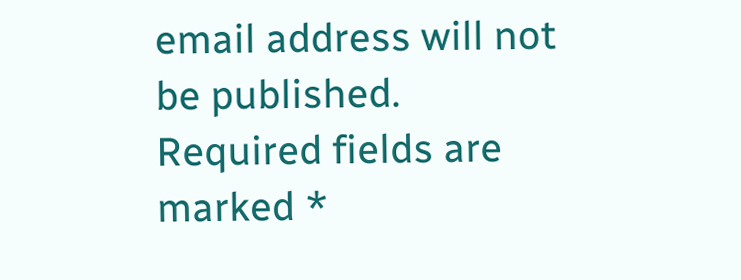email address will not be published. Required fields are marked *